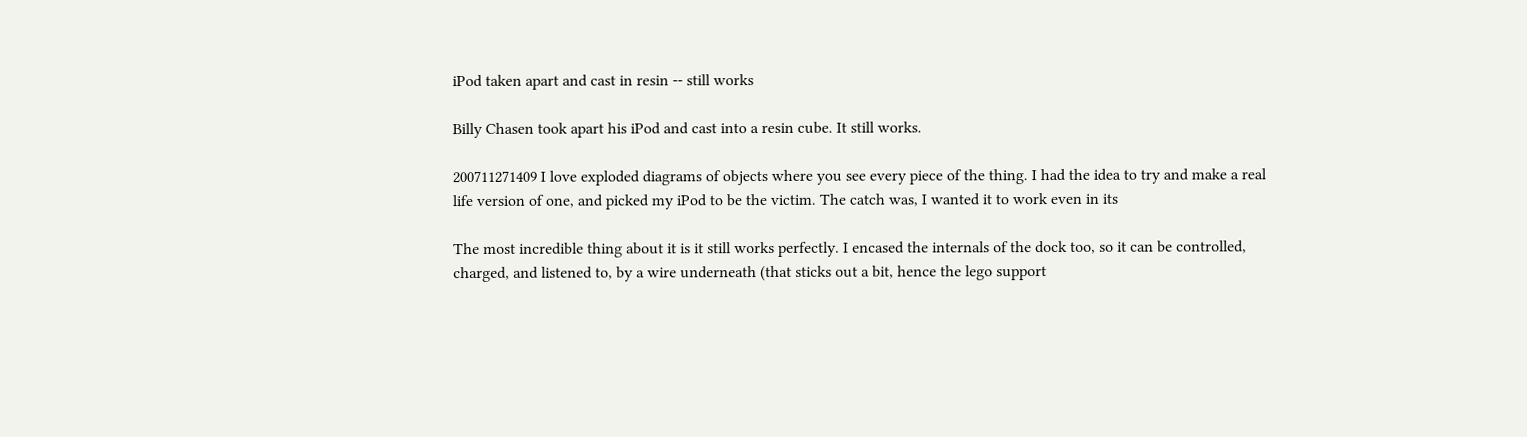iPod taken apart and cast in resin -- still works

Billy Chasen took apart his iPod and cast into a resin cube. It still works.

200711271409 I love exploded diagrams of objects where you see every piece of the thing. I had the idea to try and make a real life version of one, and picked my iPod to be the victim. The catch was, I wanted it to work even in its

The most incredible thing about it is it still works perfectly. I encased the internals of the dock too, so it can be controlled, charged, and listened to, by a wire underneath (that sticks out a bit, hence the lego support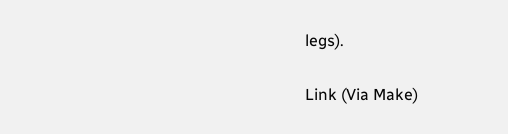legs).

Link (Via Make)